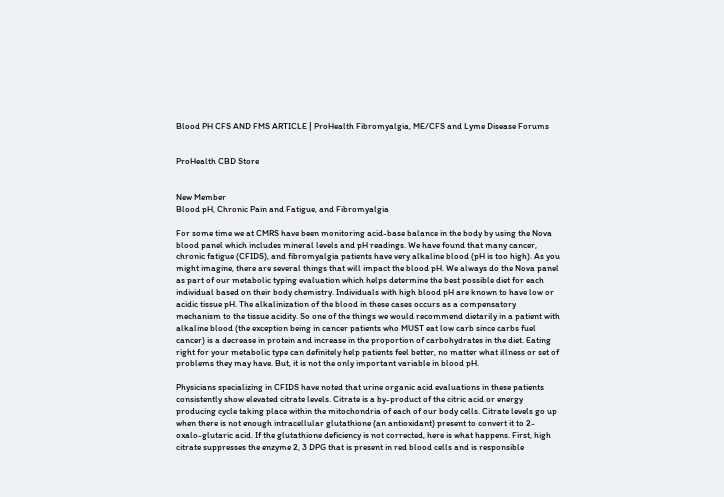Blood PH CFS AND FMS ARTICLE | ProHealth Fibromyalgia, ME/CFS and Lyme Disease Forums


ProHealth CBD Store


New Member
Blood pH, Chronic Pain and Fatigue, and Fibromyalgia

For some time we at CMRS have been monitoring acid-base balance in the body by using the Nova blood panel which includes mineral levels and pH readings. We have found that many cancer, chronic fatigue (CFIDS), and fibromyalgia patients have very alkaline blood (pH is too high). As you might imagine, there are several things that will impact the blood pH. We always do the Nova panel as part of our metabolic typing evaluation which helps determine the best possible diet for each individual based on their body chemistry. Individuals with high blood pH are known to have low or acidic tissue pH. The alkalinization of the blood in these cases occurs as a compensatory mechanism to the tissue acidity. So one of the things we would recommend dietarily in a patient with alkaline blood (the exception being in cancer patients who MUST eat low carb since carbs fuel cancer) is a decrease in protein and increase in the proportion of carbohydrates in the diet. Eating right for your metabolic type can definitely help patients feel better, no matter what illness or set of problems they may have. But, it is not the only important variable in blood pH.

Physicians specializing in CFIDS have noted that urine organic acid evaluations in these patients consistently show elevated citrate levels. Citrate is a by-product of the citric acid or energy producing cycle taking place within the mitochondria of each of our body cells. Citrate levels go up when there is not enough intracellular glutathione (an antioxidant) present to convert it to 2-oxalo-glutaric acid. If the glutathione deficiency is not corrected, here is what happens. First, high citrate suppresses the enzyme 2, 3 DPG that is present in red blood cells and is responsible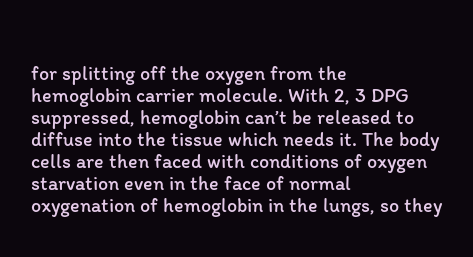for splitting off the oxygen from the hemoglobin carrier molecule. With 2, 3 DPG suppressed, hemoglobin can’t be released to diffuse into the tissue which needs it. The body cells are then faced with conditions of oxygen starvation even in the face of normal oxygenation of hemoglobin in the lungs, so they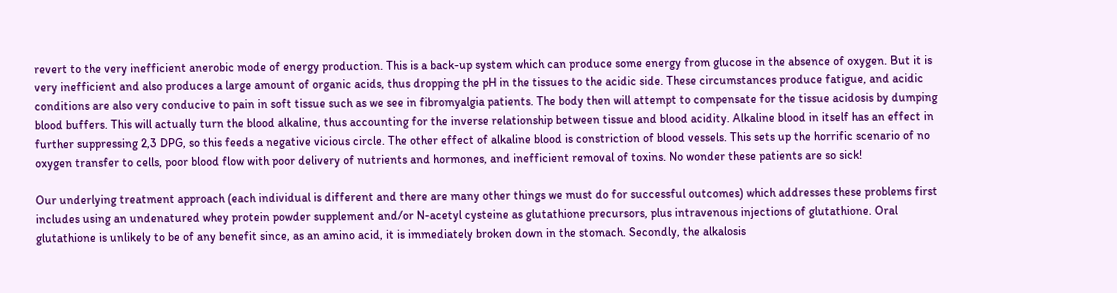revert to the very inefficient anerobic mode of energy production. This is a back-up system which can produce some energy from glucose in the absence of oxygen. But it is very inefficient and also produces a large amount of organic acids, thus dropping the pH in the tissues to the acidic side. These circumstances produce fatigue, and acidic conditions are also very conducive to pain in soft tissue such as we see in fibromyalgia patients. The body then will attempt to compensate for the tissue acidosis by dumping blood buffers. This will actually turn the blood alkaline, thus accounting for the inverse relationship between tissue and blood acidity. Alkaline blood in itself has an effect in further suppressing 2,3 DPG, so this feeds a negative vicious circle. The other effect of alkaline blood is constriction of blood vessels. This sets up the horrific scenario of no oxygen transfer to cells, poor blood flow with poor delivery of nutrients and hormones, and inefficient removal of toxins. No wonder these patients are so sick!

Our underlying treatment approach (each individual is different and there are many other things we must do for successful outcomes) which addresses these problems first includes using an undenatured whey protein powder supplement and/or N-acetyl cysteine as glutathione precursors, plus intravenous injections of glutathione. Oral glutathione is unlikely to be of any benefit since, as an amino acid, it is immediately broken down in the stomach. Secondly, the alkalosis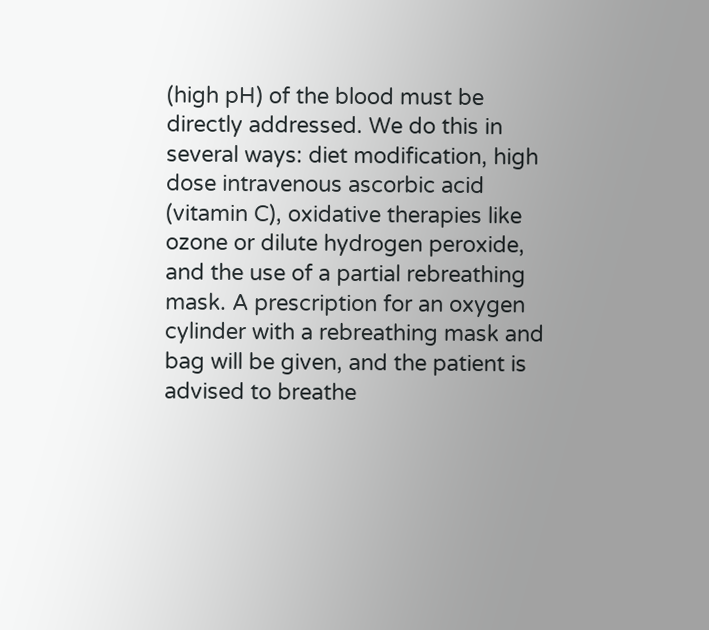(high pH) of the blood must be directly addressed. We do this in several ways: diet modification, high dose intravenous ascorbic acid (vitamin C), oxidative therapies like ozone or dilute hydrogen peroxide, and the use of a partial rebreathing mask. A prescription for an oxygen cylinder with a rebreathing mask and bag will be given, and the patient is advised to breathe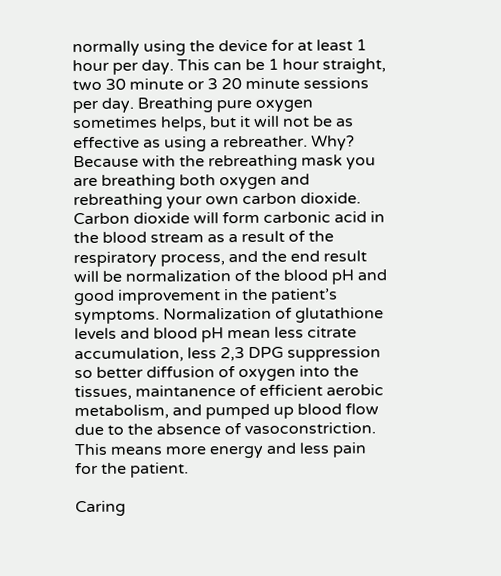normally using the device for at least 1 hour per day. This can be 1 hour straight, two 30 minute or 3 20 minute sessions per day. Breathing pure oxygen sometimes helps, but it will not be as effective as using a rebreather. Why? Because with the rebreathing mask you are breathing both oxygen and rebreathing your own carbon dioxide. Carbon dioxide will form carbonic acid in the blood stream as a result of the respiratory process, and the end result will be normalization of the blood pH and good improvement in the patient’s symptoms. Normalization of glutathione levels and blood pH mean less citrate accumulation, less 2,3 DPG suppression so better diffusion of oxygen into the tissues, maintanence of efficient aerobic metabolism, and pumped up blood flow due to the absence of vasoconstriction. This means more energy and less pain for the patient.

Caring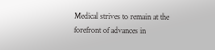Medical strives to remain at the forefront of advances in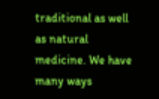traditional as well as natural medicine. We have many ways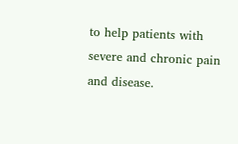to help patients with severe and chronic pain and disease.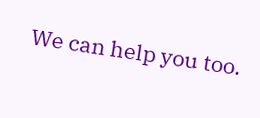We can help you too.